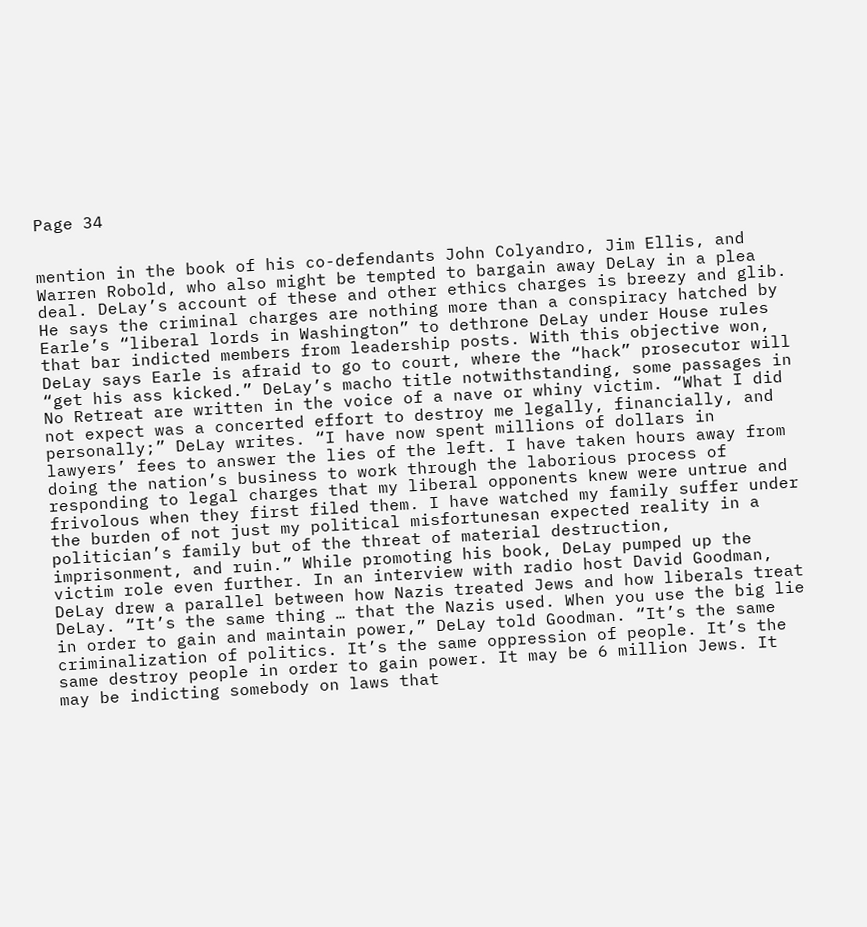Page 34


mention in the book of his co-defendants John Colyandro, Jim Ellis, and Warren Robold, who also might be tempted to bargain away DeLay in a plea deal. DeLay’s account of these and other ethics charges is breezy and glib. He says the criminal charges are nothing more than a conspiracy hatched by Earle’s “liberal lords in Washington” to dethrone DeLay under House rules that bar indicted members from leadership posts. With this objective won, DeLay says Earle is afraid to go to court, where the “hack” prosecutor will “get his ass kicked.” DeLay’s macho title notwithstanding, some passages in No Retreat are written in the voice of a nave or whiny victim. “What I did not expect was a concerted effort to destroy me legally, financially, and personally;” DeLay writes. “I have now spent millions of dollars in lawyers’ fees to answer the lies of the left. I have taken hours away from doing the nation’s business to work through the laborious process of responding to legal charges that my liberal opponents knew were untrue and frivolous when they first filed them. I have watched my family suffer under the burden of not just my political misfortunesan expected reality in a politician’s family but of the threat of material destruction, imprisonment, and ruin.” While promoting his book, DeLay pumped up the victim role even further. In an interview with radio host David Goodman, DeLay drew a parallel between how Nazis treated Jews and how liberals treat DeLay. “It’s the same thing … that the Nazis used. When you use the big lie in order to gain and maintain power,” DeLay told Goodman. “It’s the same criminalization of politics. It’s the same oppression of people. It’s the same destroy people in order to gain power. It may be 6 million Jews. It may be indicting somebody on laws that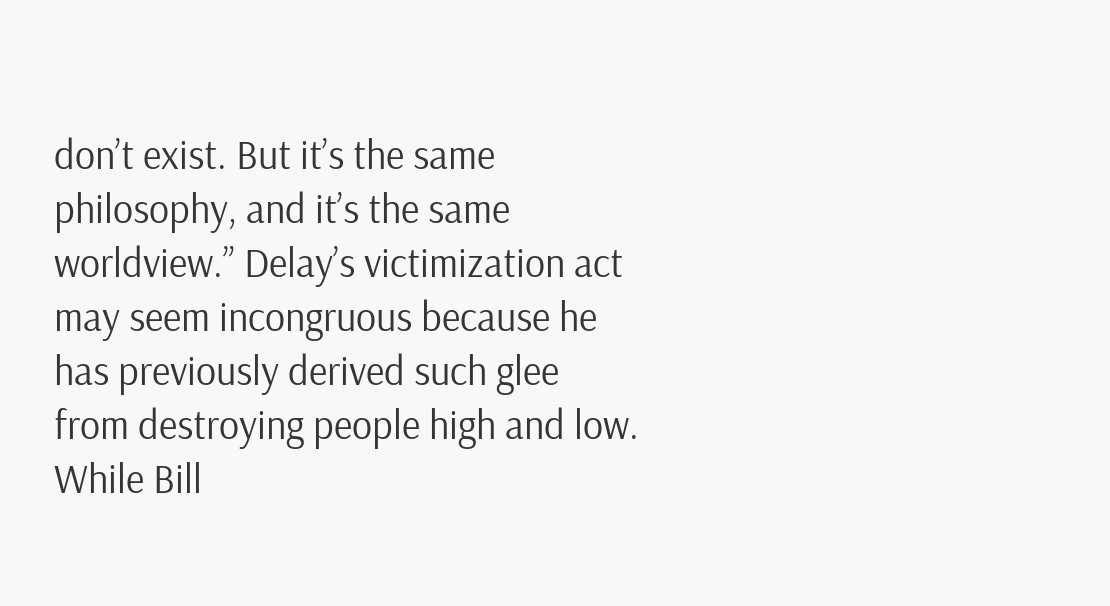don’t exist. But it’s the same philosophy, and it’s the same worldview.” Delay’s victimization act may seem incongruous because he has previously derived such glee from destroying people high and low. While Bill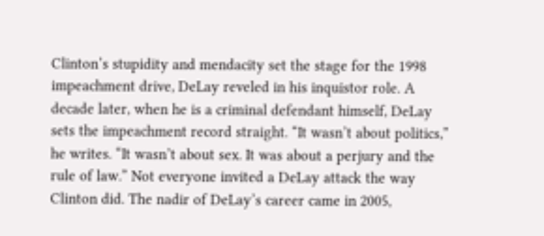Clinton’s stupidity and mendacity set the stage for the 1998 impeachment drive, DeLay reveled in his inquistor role. A decade later, when he is a criminal defendant himself, DeLay sets the impeachment record straight. “It wasn’t about politics,” he writes. “It wasn’t about sex. It was about a perjury and the rule of law.” Not everyone invited a DeLay attack the way Clinton did. The nadir of DeLay’s career came in 2005,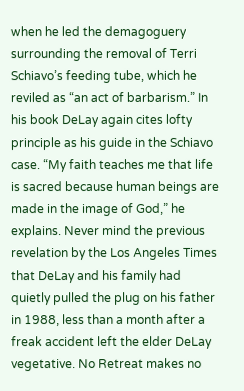when he led the demagoguery surrounding the removal of Terri Schiavo’s feeding tube, which he reviled as “an act of barbarism.” In his book DeLay again cites lofty principle as his guide in the Schiavo case. “My faith teaches me that life is sacred because human beings are made in the image of God,” he explains. Never mind the previous revelation by the Los Angeles Times that DeLay and his family had quietly pulled the plug on his father in 1988, less than a month after a freak accident left the elder DeLay vegetative. No Retreat makes no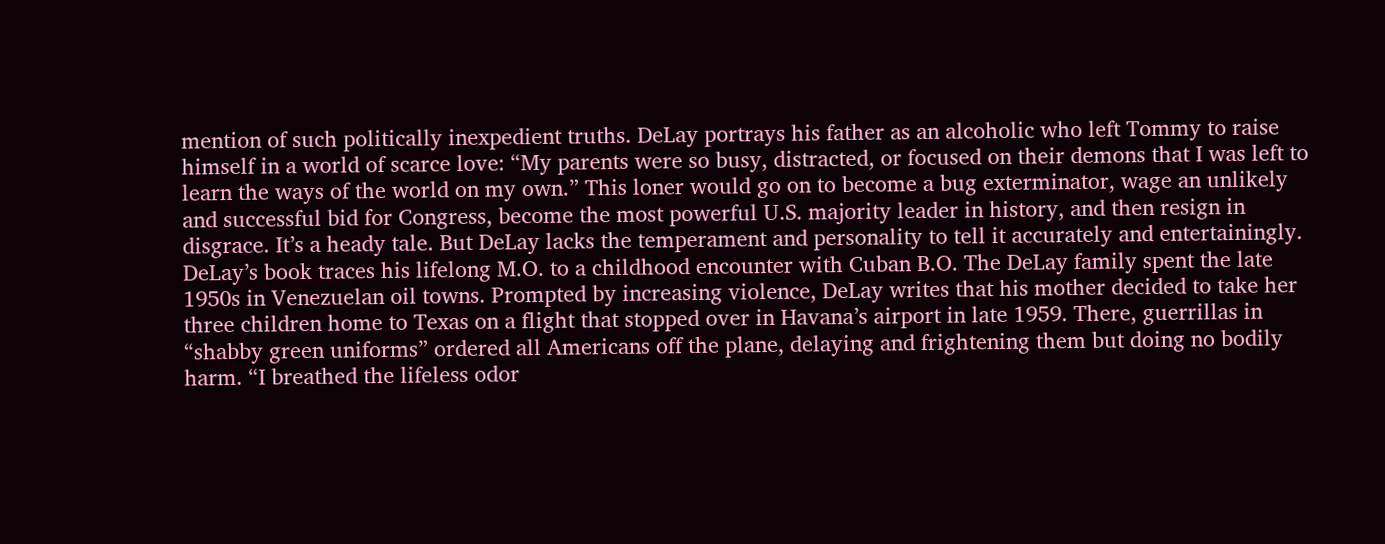mention of such politically inexpedient truths. DeLay portrays his father as an alcoholic who left Tommy to raise himself in a world of scarce love: “My parents were so busy, distracted, or focused on their demons that I was left to learn the ways of the world on my own.” This loner would go on to become a bug exterminator, wage an unlikely and successful bid for Congress, become the most powerful U.S. majority leader in history, and then resign in disgrace. It’s a heady tale. But DeLay lacks the temperament and personality to tell it accurately and entertainingly. DeLay’s book traces his lifelong M.O. to a childhood encounter with Cuban B.O. The DeLay family spent the late 1950s in Venezuelan oil towns. Prompted by increasing violence, DeLay writes that his mother decided to take her three children home to Texas on a flight that stopped over in Havana’s airport in late 1959. There, guerrillas in “shabby green uniforms” ordered all Americans off the plane, delaying and frightening them but doing no bodily harm. “I breathed the lifeless odor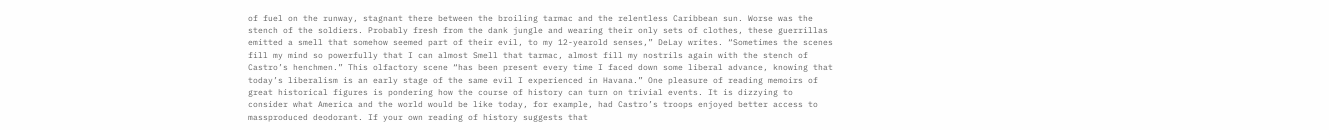of fuel on the runway, stagnant there between the broiling tarmac and the relentless Caribbean sun. Worse was the stench of the soldiers. Probably fresh from the dank jungle and wearing their only sets of clothes, these guerrillas emitted a smell that somehow seemed part of their evil, to my 12-yearold senses,” DeLay writes. “Sometimes the scenes fill my mind so powerfully that I can almost Smell that tarmac, almost fill my nostrils again with the stench of Castro’s henchmen.” This olfactory scene “has been present every time I faced down some liberal advance, knowing that today’s liberalism is an early stage of the same evil I experienced in Havana.” One pleasure of reading memoirs of great historical figures is pondering how the course of history can turn on trivial events. It is dizzying to consider what America and the world would be like today, for example, had Castro’s troops enjoyed better access to massproduced deodorant. If your own reading of history suggests that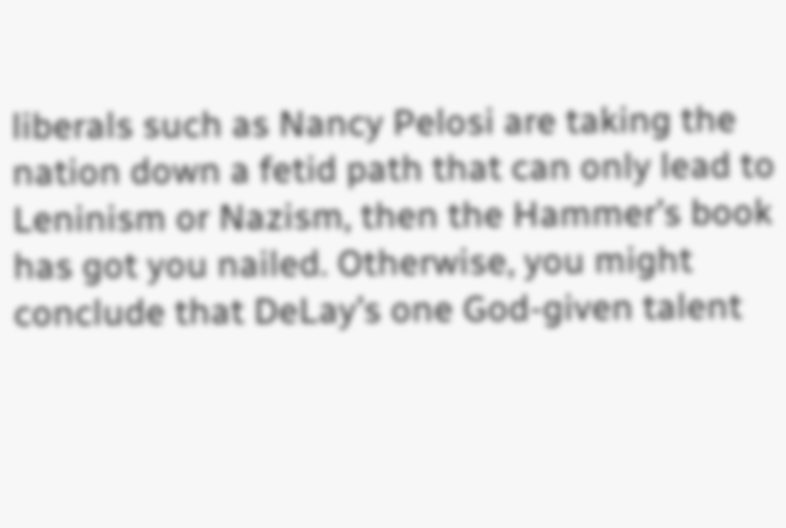liberals such as Nancy Pelosi are taking the nation down a fetid path that can only lead to Leninism or Nazism, then the Hammer’s book has got you nailed. Otherwise, you might conclude that DeLay’s one God-given talent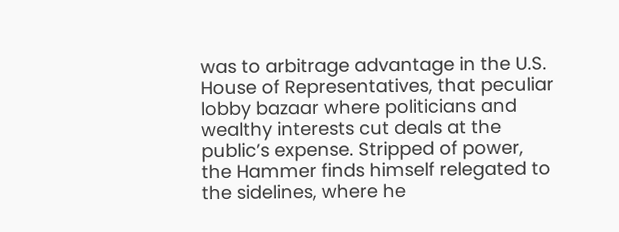was to arbitrage advantage in the U.S. House of Representatives, that peculiar lobby bazaar where politicians and wealthy interests cut deals at the public’s expense. Stripped of power, the Hammer finds himself relegated to the sidelines, where he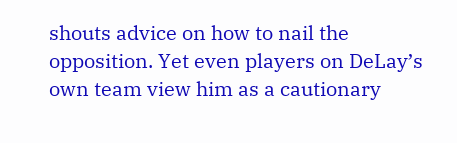shouts advice on how to nail the opposition. Yet even players on DeLay’s own team view him as a cautionary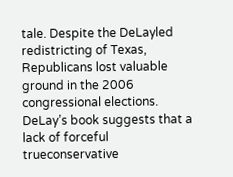tale. Despite the DeLayled redistricting of Texas, Republicans lost valuable ground in the 2006 congressional elections. DeLay’s book suggests that a lack of forceful trueconservative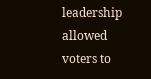leadership allowed voters to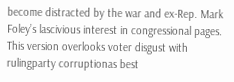become distracted by the war and ex-Rep. Mark Foley’s lascivious interest in congressional pages. This version overlooks voter disgust with rulingparty corruptionas best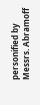personified by Messrs. Abramoff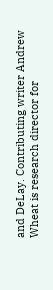and DeLay. Contributing writer Andrew Wheat is research director for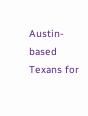Austin-based Texans for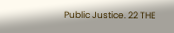Public Justice. 22 THE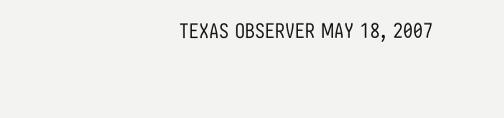TEXAS OBSERVER MAY 18, 2007